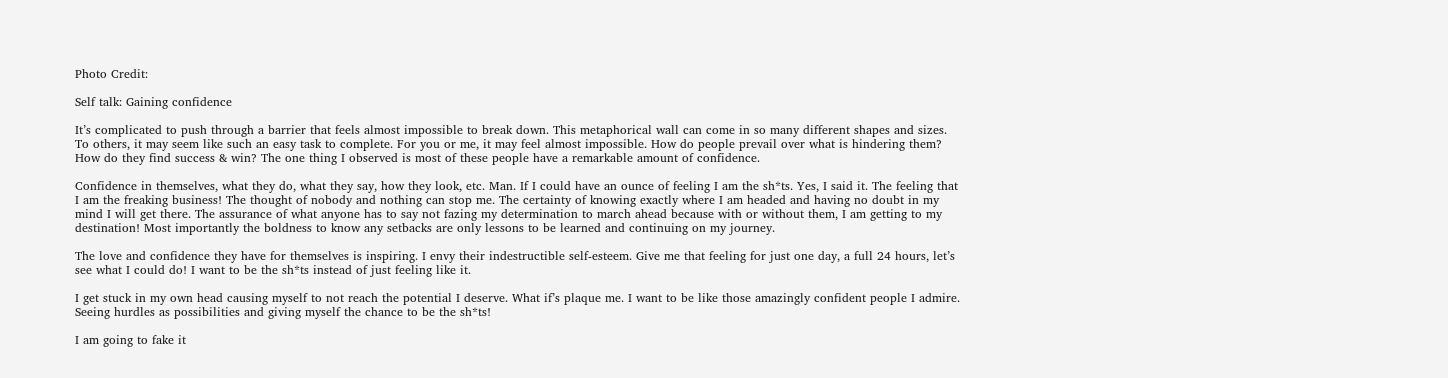Photo Credit:

Self talk: Gaining confidence

It’s complicated to push through a barrier that feels almost impossible to break down. This metaphorical wall can come in so many different shapes and sizes. To others, it may seem like such an easy task to complete. For you or me, it may feel almost impossible. How do people prevail over what is hindering them? How do they find success & win? The one thing I observed is most of these people have a remarkable amount of confidence.

Confidence in themselves, what they do, what they say, how they look, etc. Man. If I could have an ounce of feeling I am the sh*ts. Yes, I said it. The feeling that I am the freaking business! The thought of nobody and nothing can stop me. The certainty of knowing exactly where I am headed and having no doubt in my mind I will get there. The assurance of what anyone has to say not fazing my determination to march ahead because with or without them, I am getting to my destination! Most importantly the boldness to know any setbacks are only lessons to be learned and continuing on my journey.

The love and confidence they have for themselves is inspiring. I envy their indestructible self-esteem. Give me that feeling for just one day, a full 24 hours, let’s see what I could do! I want to be the sh*ts instead of just feeling like it.

I get stuck in my own head causing myself to not reach the potential I deserve. What if’s plaque me. I want to be like those amazingly confident people I admire. Seeing hurdles as possibilities and giving myself the chance to be the sh*ts!

I am going to fake it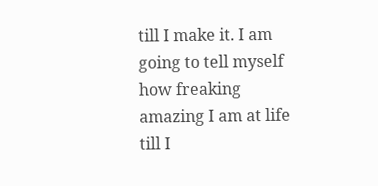till I make it. I am going to tell myself how freaking amazing I am at life till I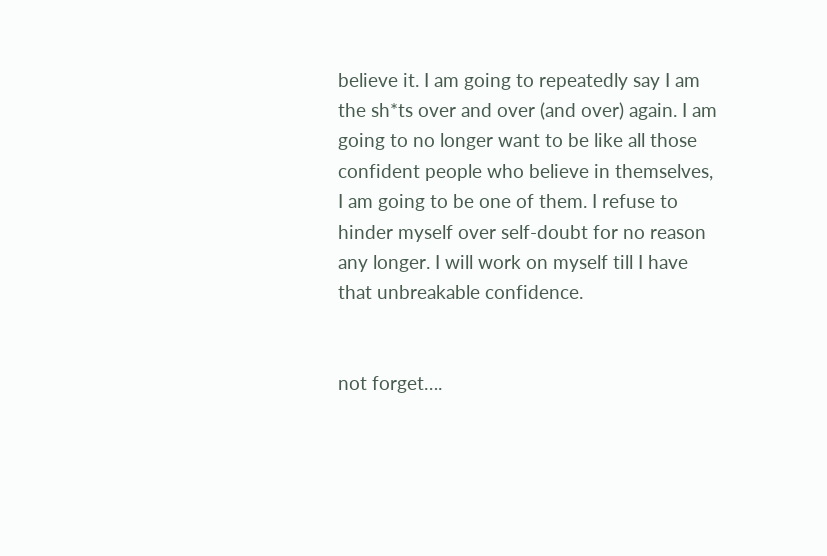believe it. I am going to repeatedly say I am the sh*ts over and over (and over) again. I am going to no longer want to be like all those confident people who believe in themselves, I am going to be one of them. I refuse to hinder myself over self-doubt for no reason any longer. I will work on myself till I have that unbreakable confidence.


not forget….